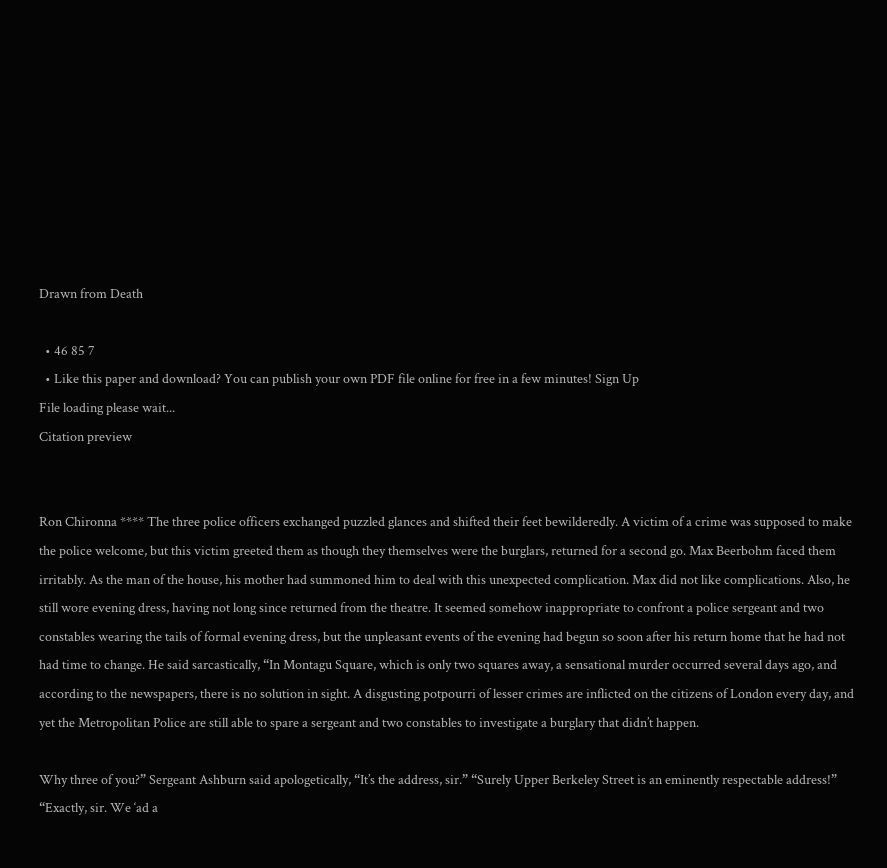Drawn from Death

  • 46 85 7
  • Like this paper and download? You can publish your own PDF file online for free in a few minutes! Sign Up
File loading please wait...
Citation preview


Ron Chironna **** The three police officers exchanged puzzled glances and shifted their feet bewilderedly. A victim of a crime was supposed to make the police welcome, but this victim greeted them as though they themselves were the burglars, returned for a second go. Max Beerbohm faced them irritably. As the man of the house, his mother had summoned him to deal with this unexpected complication. Max did not like complications. Also, he still wore evening dress, having not long since returned from the theatre. It seemed somehow inappropriate to confront a police sergeant and two constables wearing the tails of formal evening dress, but the unpleasant events of the evening had begun so soon after his return home that he had not had time to change. He said sarcastically, “In Montagu Square, which is only two squares away, a sensational murder occurred several days ago, and according to the newspapers, there is no solution in sight. A disgusting potpourri of lesser crimes are inflicted on the citizens of London every day, and yet the Metropolitan Police are still able to spare a sergeant and two constables to investigate a burglary that didn’t happen.

Why three of you?” Sergeant Ashburn said apologetically, “It’s the address, sir.” “Surely Upper Berkeley Street is an eminently respectable address!” “Exactly, sir. We ‘ad a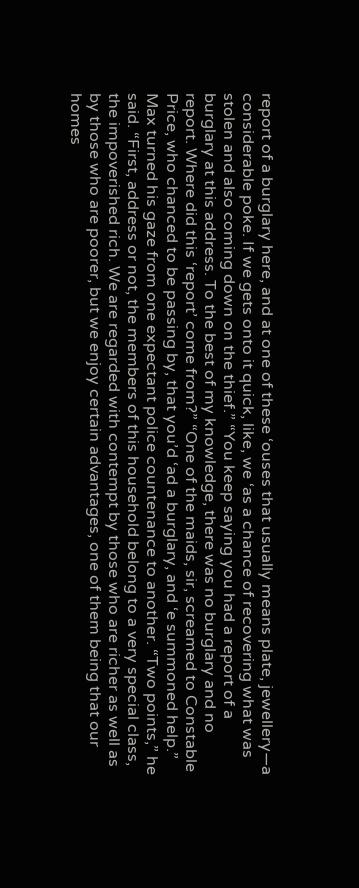report of a burglary here, and at one of these ‘ouses that usually means plate, jewellery—a considerable poke. If we gets onto it quick, like, we ‘as a chance of recovering what was stolen and also coming down on the thief.” “You keep saying you had a report of a burglary at this address. To the best of my knowledge, there was no burglary and no report. Where did this ‘report’ come from?” “One of the maids, sir, screamed to Constable Price, who chanced to be passing by, that you’d ‘ad a burglary, and ‘e summoned help.” Max turned his gaze from one expectant police countenance to another. “Two points,” he said. “First, address or not, the members of this household belong to a very special class, the impoverished rich. We are regarded with contempt by those who are richer as well as by those who are poorer, but we enjoy certain advantages, one of them being that our homes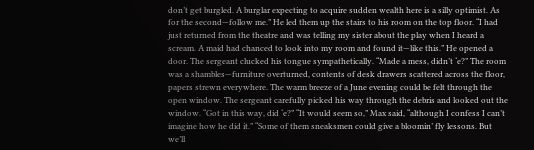don’t get burgled. A burglar expecting to acquire sudden wealth here is a silly optimist. As for the second—follow me.” He led them up the stairs to his room on the top floor. “I had just returned from the theatre and was telling my sister about the play when I heard a scream. A maid had chanced to look into my room and found it—like this.” He opened a door. The sergeant clucked his tongue sympathetically. “Made a mess, didn’t ‘e?” The room was a shambles—furniture overturned, contents of desk drawers scattered across the floor, papers strewn everywhere. The warm breeze of a June evening could be felt through the open window. The sergeant carefully picked his way through the debris and looked out the window. “Got in this way, did ‘e?” “It would seem so,” Max said, “although I confess I can’t imagine how he did it.” “Some of them sneaksmen could give a bloomin’ fly lessons. But we’ll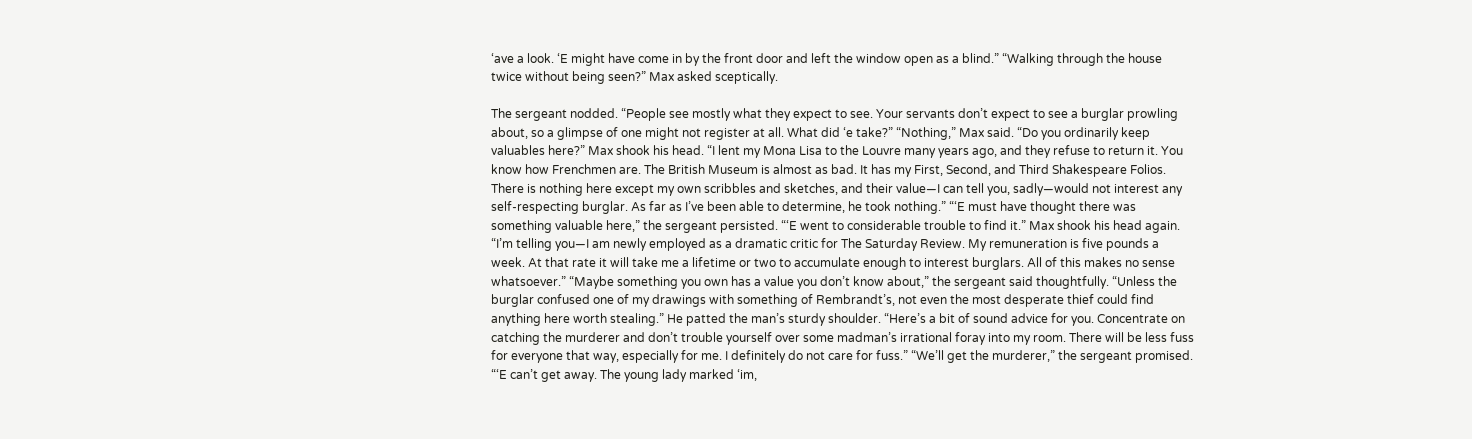‘ave a look. ‘E might have come in by the front door and left the window open as a blind.” “Walking through the house twice without being seen?” Max asked sceptically.

The sergeant nodded. “People see mostly what they expect to see. Your servants don’t expect to see a burglar prowling about, so a glimpse of one might not register at all. What did ‘e take?” “Nothing,” Max said. “Do you ordinarily keep valuables here?” Max shook his head. “I lent my Mona Lisa to the Louvre many years ago, and they refuse to return it. You know how Frenchmen are. The British Museum is almost as bad. It has my First, Second, and Third Shakespeare Folios. There is nothing here except my own scribbles and sketches, and their value—I can tell you, sadly—would not interest any self-respecting burglar. As far as I’ve been able to determine, he took nothing.” “‘E must have thought there was something valuable here,” the sergeant persisted. “‘E went to considerable trouble to find it.” Max shook his head again. “I’m telling you—I am newly employed as a dramatic critic for The Saturday Review. My remuneration is five pounds a week. At that rate it will take me a lifetime or two to accumulate enough to interest burglars. All of this makes no sense whatsoever.” “Maybe something you own has a value you don’t know about,” the sergeant said thoughtfully. “Unless the burglar confused one of my drawings with something of Rembrandt’s, not even the most desperate thief could find anything here worth stealing.” He patted the man’s sturdy shoulder. “Here’s a bit of sound advice for you. Concentrate on catching the murderer and don’t trouble yourself over some madman’s irrational foray into my room. There will be less fuss for everyone that way, especially for me. I definitely do not care for fuss.” “We’ll get the murderer,” the sergeant promised. “‘E can’t get away. The young lady marked ‘im,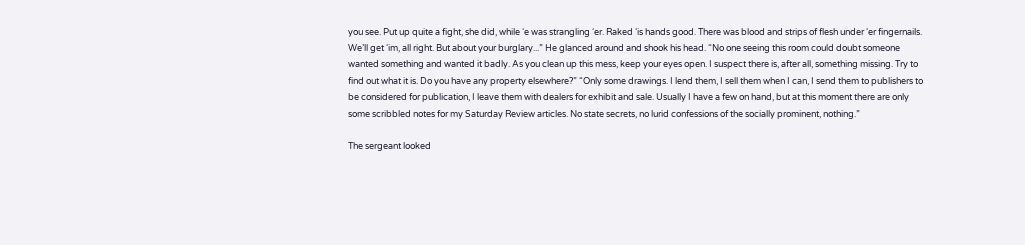you see. Put up quite a fight, she did, while ‘e was strangling ‘er. Raked ‘is hands good. There was blood and strips of flesh under ‘er fingernails. We’ll get ‘im, all right. But about your burglary...” He glanced around and shook his head. “No one seeing this room could doubt someone wanted something and wanted it badly. As you clean up this mess, keep your eyes open. I suspect there is, after all, something missing. Try to find out what it is. Do you have any property elsewhere?” “Only some drawings. I lend them, I sell them when I can, I send them to publishers to be considered for publication, I leave them with dealers for exhibit and sale. Usually I have a few on hand, but at this moment there are only some scribbled notes for my Saturday Review articles. No state secrets, no lurid confessions of the socially prominent, nothing.”

The sergeant looked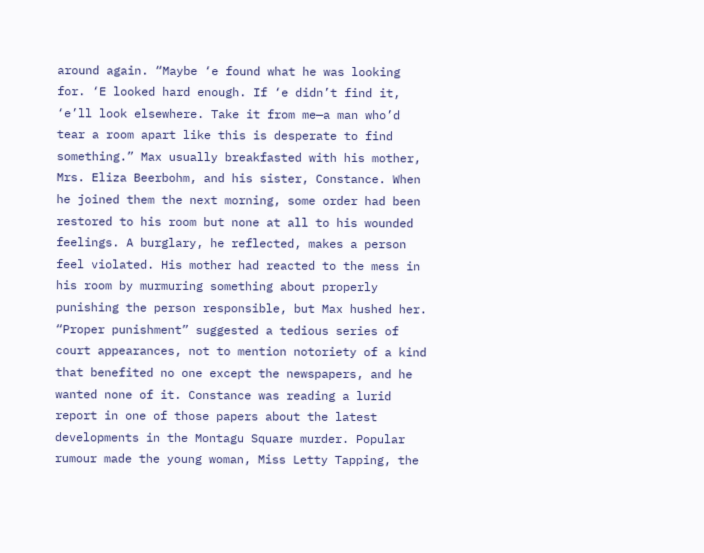around again. “Maybe ‘e found what he was looking for. ‘E looked hard enough. If ‘e didn’t find it, ‘e’ll look elsewhere. Take it from me—a man who’d tear a room apart like this is desperate to find something.” Max usually breakfasted with his mother, Mrs. Eliza Beerbohm, and his sister, Constance. When he joined them the next morning, some order had been restored to his room but none at all to his wounded feelings. A burglary, he reflected, makes a person feel violated. His mother had reacted to the mess in his room by murmuring something about properly punishing the person responsible, but Max hushed her. “Proper punishment” suggested a tedious series of court appearances, not to mention notoriety of a kind that benefited no one except the newspapers, and he wanted none of it. Constance was reading a lurid report in one of those papers about the latest developments in the Montagu Square murder. Popular rumour made the young woman, Miss Letty Tapping, the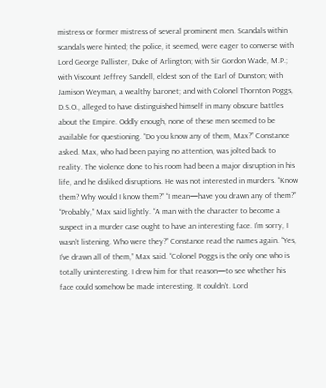mistress or former mistress of several prominent men. Scandals within scandals were hinted; the police, it seemed, were eager to converse with Lord George Pallister, Duke of Arlington; with Sir Gordon Wade, M.P.; with Viscount Jeffrey Sandell, eldest son of the Earl of Dunston; with Jamison Weyman, a wealthy baronet; and with Colonel Thornton Poggs, D.S.O., alleged to have distinguished himself in many obscure battles about the Empire. Oddly enough, none of these men seemed to be available for questioning. “Do you know any of them, Max?” Constance asked. Max, who had been paying no attention, was jolted back to reality. The violence done to his room had been a major disruption in his life, and he disliked disruptions. He was not interested in murders. “Know them? Why would I know them?” “I mean—have you drawn any of them?” “Probably,” Max said lightly. “A man with the character to become a suspect in a murder case ought to have an interesting face. I’m sorry, I wasn’t listening. Who were they?” Constance read the names again. “Yes, I’ve drawn all of them,” Max said. “Colonel Poggs is the only one who is totally uninteresting. I drew him for that reason—to see whether his face could somehow be made interesting. It couldn’t. Lord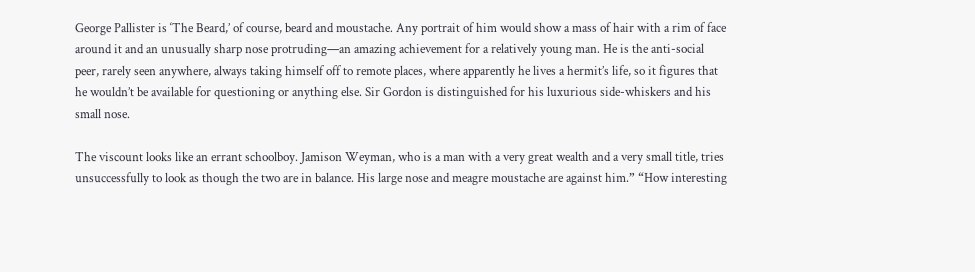George Pallister is ‘The Beard,’ of course, beard and moustache. Any portrait of him would show a mass of hair with a rim of face around it and an unusually sharp nose protruding—an amazing achievement for a relatively young man. He is the anti-social peer, rarely seen anywhere, always taking himself off to remote places, where apparently he lives a hermit’s life, so it figures that he wouldn’t be available for questioning or anything else. Sir Gordon is distinguished for his luxurious side-whiskers and his small nose.

The viscount looks like an errant schoolboy. Jamison Weyman, who is a man with a very great wealth and a very small title, tries unsuccessfully to look as though the two are in balance. His large nose and meagre moustache are against him.” “How interesting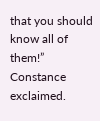that you should know all of them!” Constance exclaimed.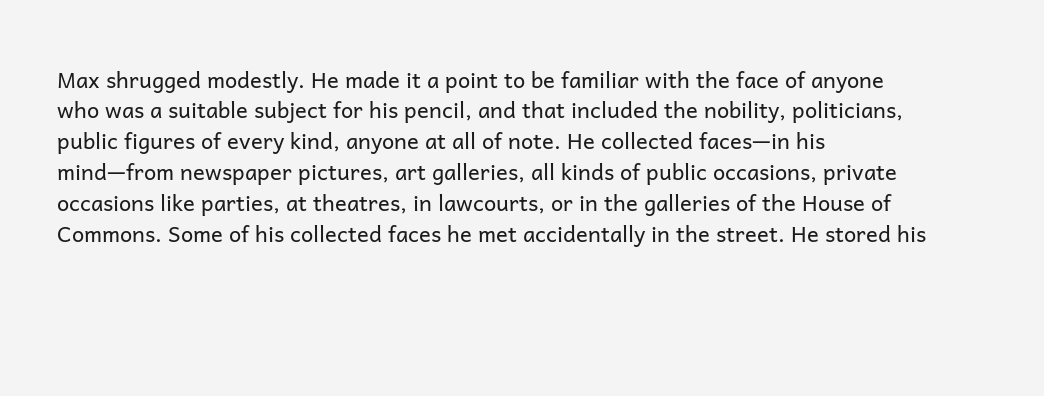Max shrugged modestly. He made it a point to be familiar with the face of anyone who was a suitable subject for his pencil, and that included the nobility, politicians, public figures of every kind, anyone at all of note. He collected faces—in his mind—from newspaper pictures, art galleries, all kinds of public occasions, private occasions like parties, at theatres, in lawcourts, or in the galleries of the House of Commons. Some of his collected faces he met accidentally in the street. He stored his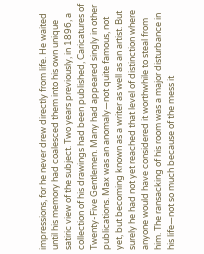impressions, for he never drew directly from life. He waited until his memory had coalesced them into his own unique satiric view of the subject. Two years previously, in 1896, a collection of his drawings had been published, Caricatures of Twenty-Five Gentlemen. Many had appeared singly in other publications. Max was an anomaly—not quite famous, not yet, but becoming known as a writer as well as an artist. But surely he had not yet reached that level of distinction where anyone would have considered it worthwhile to steal from him. The ransacking of his room was a major disturbance in his life—not so much because of the mess it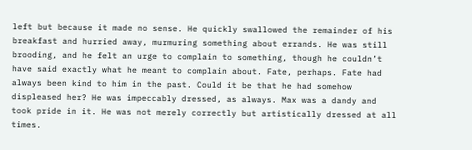left but because it made no sense. He quickly swallowed the remainder of his breakfast and hurried away, murmuring something about errands. He was still brooding, and he felt an urge to complain to something, though he couldn’t have said exactly what he meant to complain about. Fate, perhaps. Fate had always been kind to him in the past. Could it be that he had somehow displeased her? He was impeccably dressed, as always. Max was a dandy and took pride in it. He was not merely correctly but artistically dressed at all times.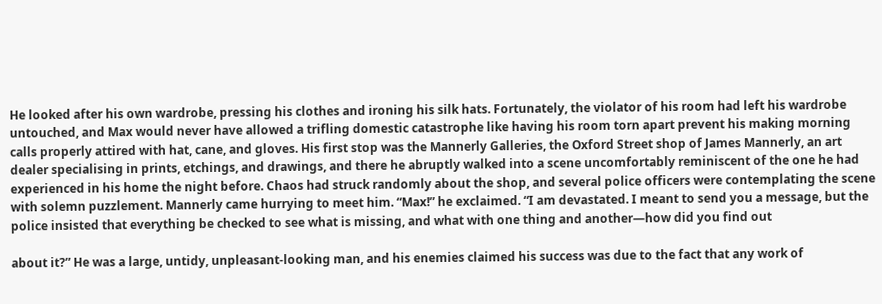He looked after his own wardrobe, pressing his clothes and ironing his silk hats. Fortunately, the violator of his room had left his wardrobe untouched, and Max would never have allowed a trifling domestic catastrophe like having his room torn apart prevent his making morning calls properly attired with hat, cane, and gloves. His first stop was the Mannerly Galleries, the Oxford Street shop of James Mannerly, an art dealer specialising in prints, etchings, and drawings, and there he abruptly walked into a scene uncomfortably reminiscent of the one he had experienced in his home the night before. Chaos had struck randomly about the shop, and several police officers were contemplating the scene with solemn puzzlement. Mannerly came hurrying to meet him. “Max!” he exclaimed. “I am devastated. I meant to send you a message, but the police insisted that everything be checked to see what is missing, and what with one thing and another—how did you find out

about it?” He was a large, untidy, unpleasant-looking man, and his enemies claimed his success was due to the fact that any work of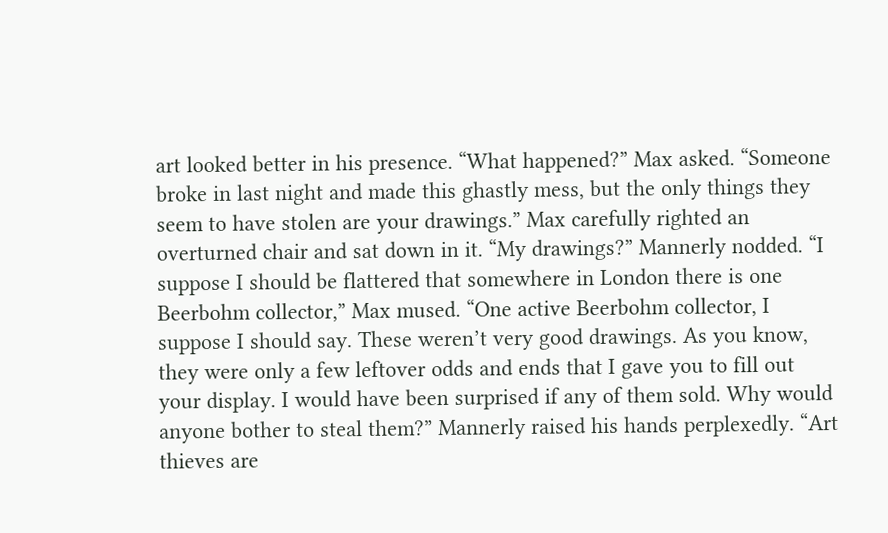art looked better in his presence. “What happened?” Max asked. “Someone broke in last night and made this ghastly mess, but the only things they seem to have stolen are your drawings.” Max carefully righted an overturned chair and sat down in it. “My drawings?” Mannerly nodded. “I suppose I should be flattered that somewhere in London there is one Beerbohm collector,” Max mused. “One active Beerbohm collector, I suppose I should say. These weren’t very good drawings. As you know, they were only a few leftover odds and ends that I gave you to fill out your display. I would have been surprised if any of them sold. Why would anyone bother to steal them?” Mannerly raised his hands perplexedly. “Art thieves are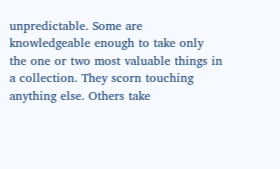unpredictable. Some are knowledgeable enough to take only the one or two most valuable things in a collection. They scorn touching anything else. Others take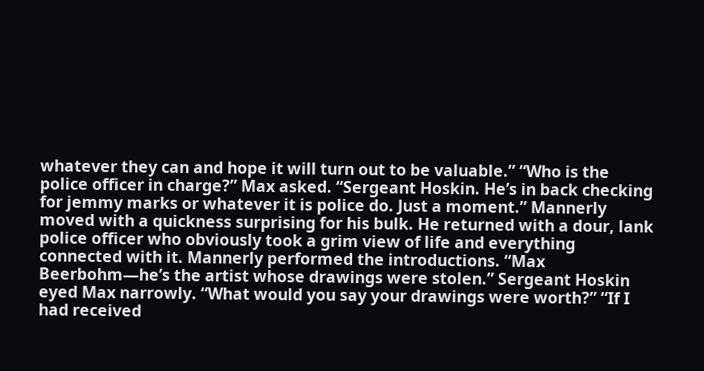whatever they can and hope it will turn out to be valuable.” “Who is the police officer in charge?” Max asked. “Sergeant Hoskin. He’s in back checking for jemmy marks or whatever it is police do. Just a moment.” Mannerly moved with a quickness surprising for his bulk. He returned with a dour, lank police officer who obviously took a grim view of life and everything connected with it. Mannerly performed the introductions. “Max Beerbohm—he’s the artist whose drawings were stolen.” Sergeant Hoskin eyed Max narrowly. “What would you say your drawings were worth?” “If I had received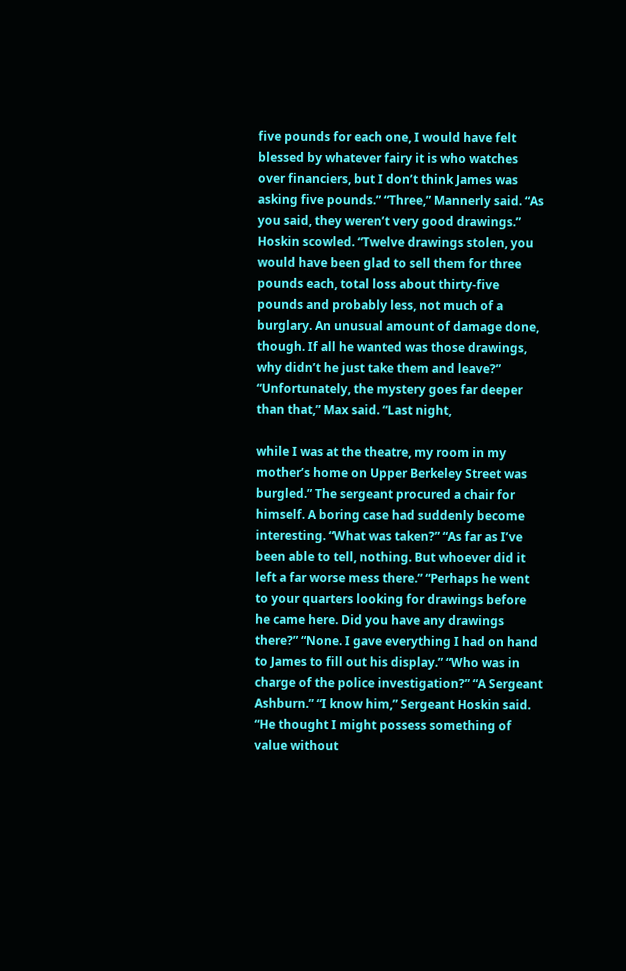five pounds for each one, I would have felt blessed by whatever fairy it is who watches over financiers, but I don’t think James was asking five pounds.” “Three,” Mannerly said. “As you said, they weren’t very good drawings.” Hoskin scowled. “Twelve drawings stolen, you would have been glad to sell them for three pounds each, total loss about thirty-five pounds and probably less, not much of a burglary. An unusual amount of damage done, though. If all he wanted was those drawings, why didn’t he just take them and leave?” “Unfortunately, the mystery goes far deeper than that,” Max said. “Last night,

while I was at the theatre, my room in my mother’s home on Upper Berkeley Street was burgled.” The sergeant procured a chair for himself. A boring case had suddenly become interesting. “What was taken?” “As far as I’ve been able to tell, nothing. But whoever did it left a far worse mess there.” “Perhaps he went to your quarters looking for drawings before he came here. Did you have any drawings there?” “None. I gave everything I had on hand to James to fill out his display.” “Who was in charge of the police investigation?” “A Sergeant Ashburn.” “I know him,” Sergeant Hoskin said. “He thought I might possess something of value without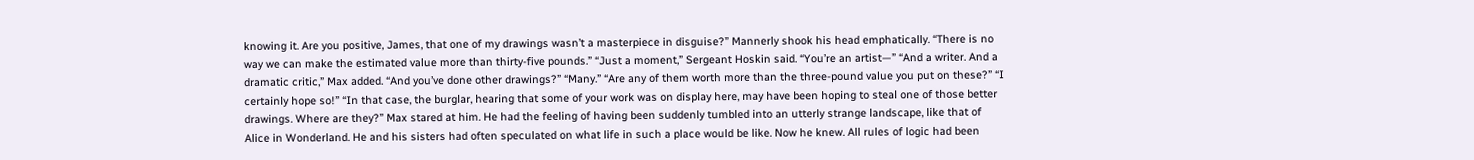knowing it. Are you positive, James, that one of my drawings wasn’t a masterpiece in disguise?” Mannerly shook his head emphatically. “There is no way we can make the estimated value more than thirty-five pounds.” “Just a moment,” Sergeant Hoskin said. “You’re an artist—” “And a writer. And a dramatic critic,” Max added. “And you’ve done other drawings?” “Many.” “Are any of them worth more than the three-pound value you put on these?” “I certainly hope so!” “In that case, the burglar, hearing that some of your work was on display here, may have been hoping to steal one of those better drawings. Where are they?” Max stared at him. He had the feeling of having been suddenly tumbled into an utterly strange landscape, like that of Alice in Wonderland. He and his sisters had often speculated on what life in such a place would be like. Now he knew. All rules of logic had been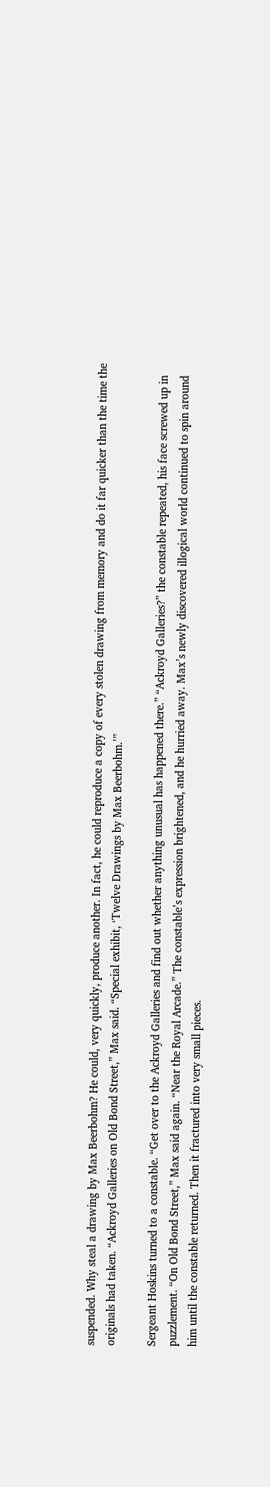suspended. Why steal a drawing by Max Beerbohm? He could, very quickly, produce another. In fact, he could reproduce a copy of every stolen drawing from memory and do it far quicker than the time the originals had taken. “Ackroyd Galleries on Old Bond Street,” Max said. “Special exhibit, ‘Twelve Drawings by Max Beerbohm.’”

Sergeant Hoskins turned to a constable. “Get over to the Ackroyd Galleries and find out whether anything unusual has happened there.” “Ackroyd Galleries?” the constable repeated, his face screwed up in puzzlement. “On Old Bond Street,” Max said again. “Near the Royal Arcade.” The constable’s expression brightened, and he hurried away. Max’s newly discovered illogical world continued to spin around him until the constable returned. Then it fractured into very small pieces.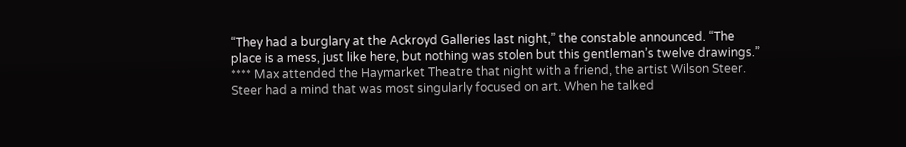“They had a burglary at the Ackroyd Galleries last night,” the constable announced. “The place is a mess, just like here, but nothing was stolen but this gentleman’s twelve drawings.” **** Max attended the Haymarket Theatre that night with a friend, the artist Wilson Steer. Steer had a mind that was most singularly focused on art. When he talked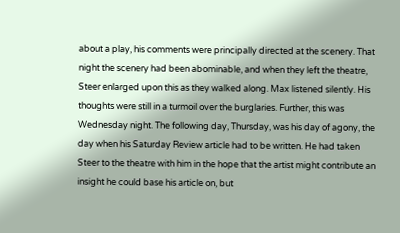about a play, his comments were principally directed at the scenery. That night the scenery had been abominable, and when they left the theatre, Steer enlarged upon this as they walked along. Max listened silently. His thoughts were still in a turmoil over the burglaries. Further, this was Wednesday night. The following day, Thursday, was his day of agony, the day when his Saturday Review article had to be written. He had taken Steer to the theatre with him in the hope that the artist might contribute an insight he could base his article on, but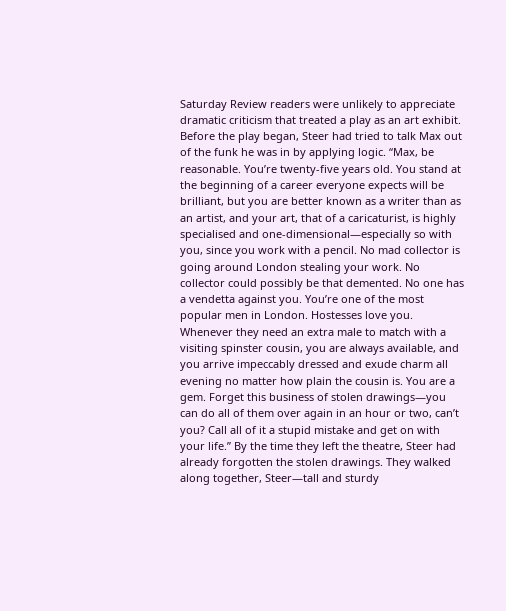Saturday Review readers were unlikely to appreciate dramatic criticism that treated a play as an art exhibit. Before the play began, Steer had tried to talk Max out of the funk he was in by applying logic. “Max, be reasonable. You’re twenty-five years old. You stand at the beginning of a career everyone expects will be brilliant, but you are better known as a writer than as an artist, and your art, that of a caricaturist, is highly specialised and one-dimensional—especially so with you, since you work with a pencil. No mad collector is going around London stealing your work. No collector could possibly be that demented. No one has a vendetta against you. You’re one of the most popular men in London. Hostesses love you. Whenever they need an extra male to match with a visiting spinster cousin, you are always available, and you arrive impeccably dressed and exude charm all evening no matter how plain the cousin is. You are a gem. Forget this business of stolen drawings—you can do all of them over again in an hour or two, can’t you? Call all of it a stupid mistake and get on with your life.” By the time they left the theatre, Steer had already forgotten the stolen drawings. They walked along together, Steer—tall and sturdy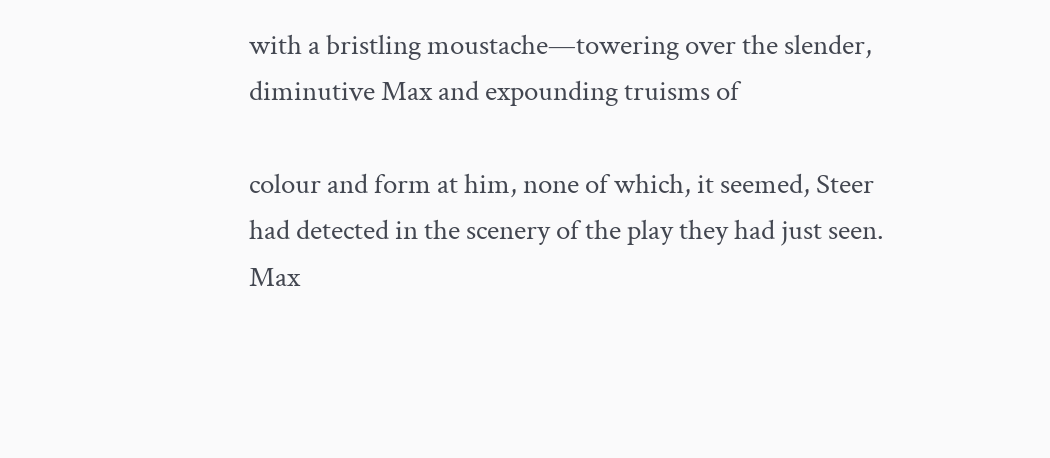with a bristling moustache—towering over the slender, diminutive Max and expounding truisms of

colour and form at him, none of which, it seemed, Steer had detected in the scenery of the play they had just seen. Max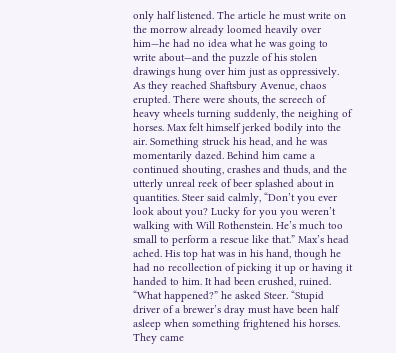only half listened. The article he must write on the morrow already loomed heavily over him—he had no idea what he was going to write about—and the puzzle of his stolen drawings hung over him just as oppressively. As they reached Shaftsbury Avenue, chaos erupted. There were shouts, the screech of heavy wheels turning suddenly, the neighing of horses. Max felt himself jerked bodily into the air. Something struck his head, and he was momentarily dazed. Behind him came a continued shouting, crashes and thuds, and the utterly unreal reek of beer splashed about in quantities. Steer said calmly, “Don’t you ever look about you? Lucky for you you weren’t walking with Will Rothenstein. He’s much too small to perform a rescue like that.” Max’s head ached. His top hat was in his hand, though he had no recollection of picking it up or having it handed to him. It had been crushed, ruined. “What happened?” he asked Steer. “Stupid driver of a brewer’s dray must have been half asleep when something frightened his horses. They came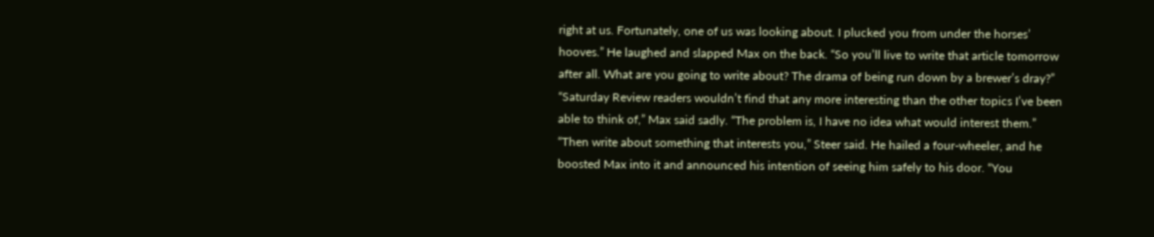right at us. Fortunately, one of us was looking about. I plucked you from under the horses’ hooves.” He laughed and slapped Max on the back. “So you’ll live to write that article tomorrow after all. What are you going to write about? The drama of being run down by a brewer’s dray?” “Saturday Review readers wouldn’t find that any more interesting than the other topics I’ve been able to think of,” Max said sadly. “The problem is, I have no idea what would interest them.” “Then write about something that interests you,” Steer said. He hailed a four-wheeler, and he boosted Max into it and announced his intention of seeing him safely to his door. “You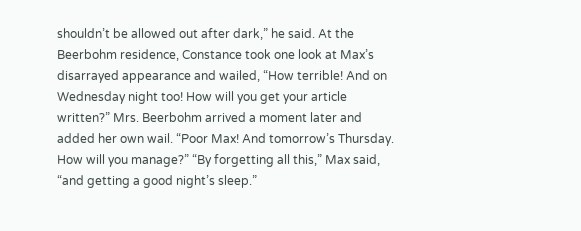shouldn’t be allowed out after dark,” he said. At the Beerbohm residence, Constance took one look at Max’s disarrayed appearance and wailed, “How terrible! And on Wednesday night too! How will you get your article written?” Mrs. Beerbohm arrived a moment later and added her own wail. “Poor Max! And tomorrow’s Thursday. How will you manage?” “By forgetting all this,” Max said, “and getting a good night’s sleep.”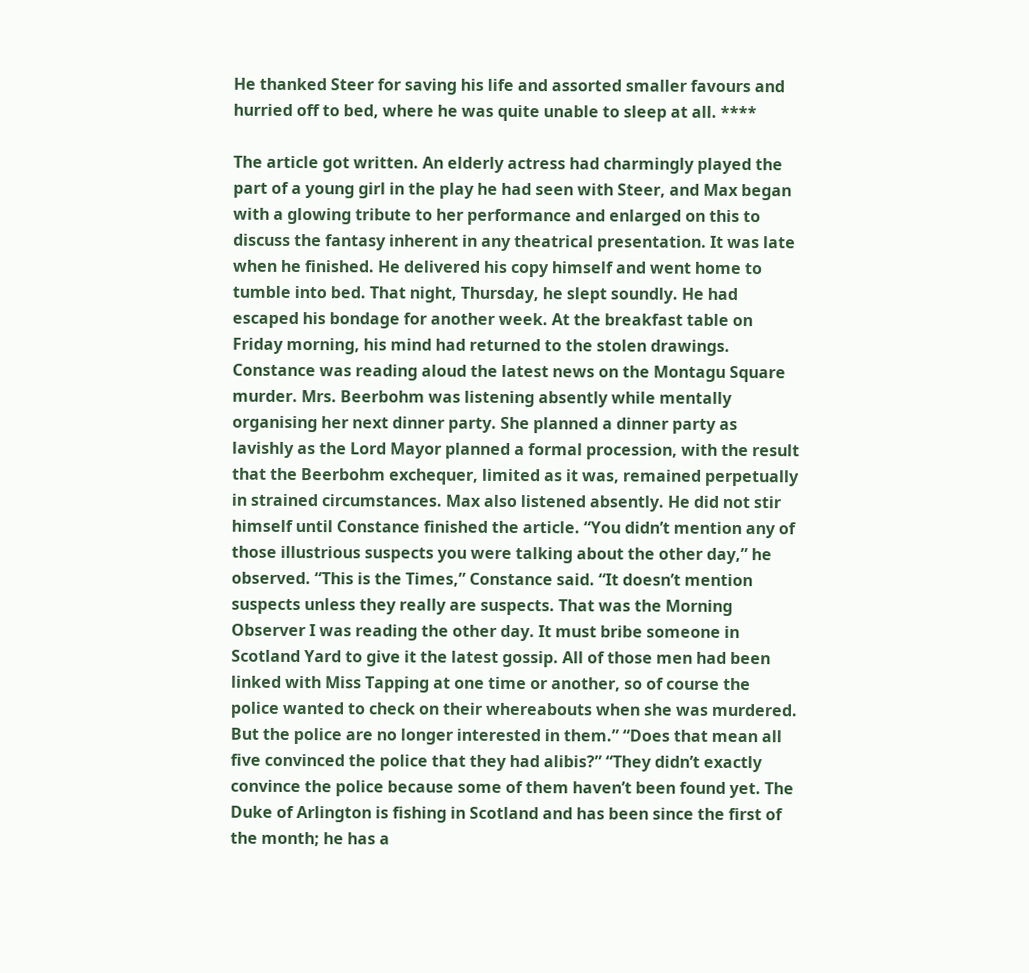He thanked Steer for saving his life and assorted smaller favours and hurried off to bed, where he was quite unable to sleep at all. ****

The article got written. An elderly actress had charmingly played the part of a young girl in the play he had seen with Steer, and Max began with a glowing tribute to her performance and enlarged on this to discuss the fantasy inherent in any theatrical presentation. It was late when he finished. He delivered his copy himself and went home to tumble into bed. That night, Thursday, he slept soundly. He had escaped his bondage for another week. At the breakfast table on Friday morning, his mind had returned to the stolen drawings. Constance was reading aloud the latest news on the Montagu Square murder. Mrs. Beerbohm was listening absently while mentally organising her next dinner party. She planned a dinner party as lavishly as the Lord Mayor planned a formal procession, with the result that the Beerbohm exchequer, limited as it was, remained perpetually in strained circumstances. Max also listened absently. He did not stir himself until Constance finished the article. “You didn’t mention any of those illustrious suspects you were talking about the other day,” he observed. “This is the Times,” Constance said. “It doesn’t mention suspects unless they really are suspects. That was the Morning Observer I was reading the other day. It must bribe someone in Scotland Yard to give it the latest gossip. All of those men had been linked with Miss Tapping at one time or another, so of course the police wanted to check on their whereabouts when she was murdered. But the police are no longer interested in them.” “Does that mean all five convinced the police that they had alibis?” “They didn’t exactly convince the police because some of them haven’t been found yet. The Duke of Arlington is fishing in Scotland and has been since the first of the month; he has a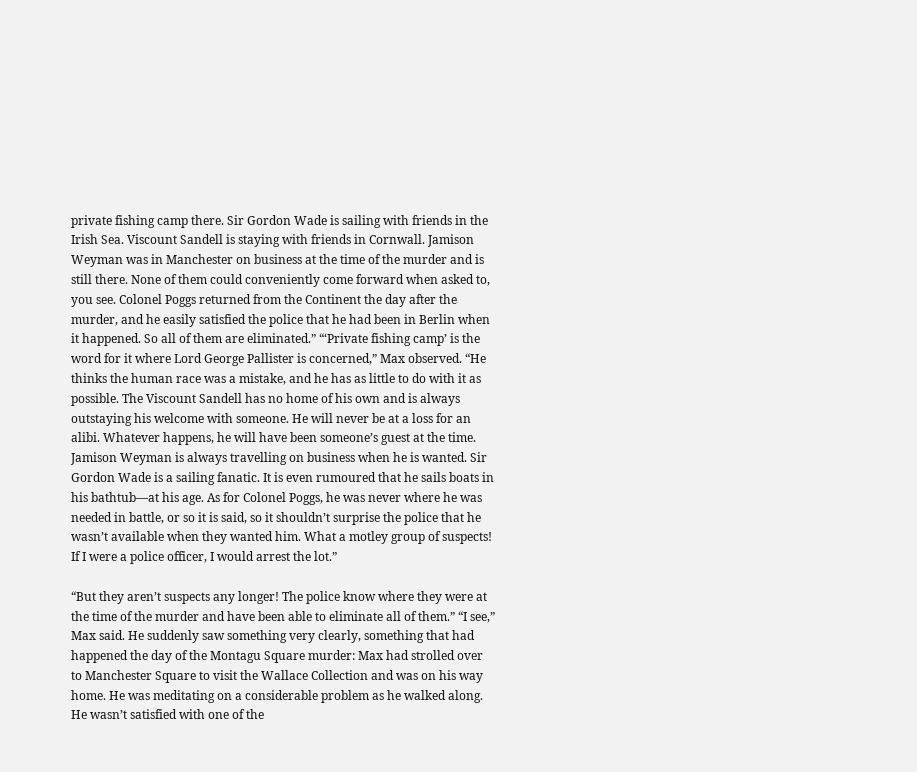private fishing camp there. Sir Gordon Wade is sailing with friends in the Irish Sea. Viscount Sandell is staying with friends in Cornwall. Jamison Weyman was in Manchester on business at the time of the murder and is still there. None of them could conveniently come forward when asked to, you see. Colonel Poggs returned from the Continent the day after the murder, and he easily satisfied the police that he had been in Berlin when it happened. So all of them are eliminated.” “‘Private fishing camp’ is the word for it where Lord George Pallister is concerned,” Max observed. “He thinks the human race was a mistake, and he has as little to do with it as possible. The Viscount Sandell has no home of his own and is always outstaying his welcome with someone. He will never be at a loss for an alibi. Whatever happens, he will have been someone’s guest at the time. Jamison Weyman is always travelling on business when he is wanted. Sir Gordon Wade is a sailing fanatic. It is even rumoured that he sails boats in his bathtub—at his age. As for Colonel Poggs, he was never where he was needed in battle, or so it is said, so it shouldn’t surprise the police that he wasn’t available when they wanted him. What a motley group of suspects! If I were a police officer, I would arrest the lot.”

“But they aren’t suspects any longer! The police know where they were at the time of the murder and have been able to eliminate all of them.” “I see,” Max said. He suddenly saw something very clearly, something that had happened the day of the Montagu Square murder: Max had strolled over to Manchester Square to visit the Wallace Collection and was on his way home. He was meditating on a considerable problem as he walked along. He wasn’t satisfied with one of the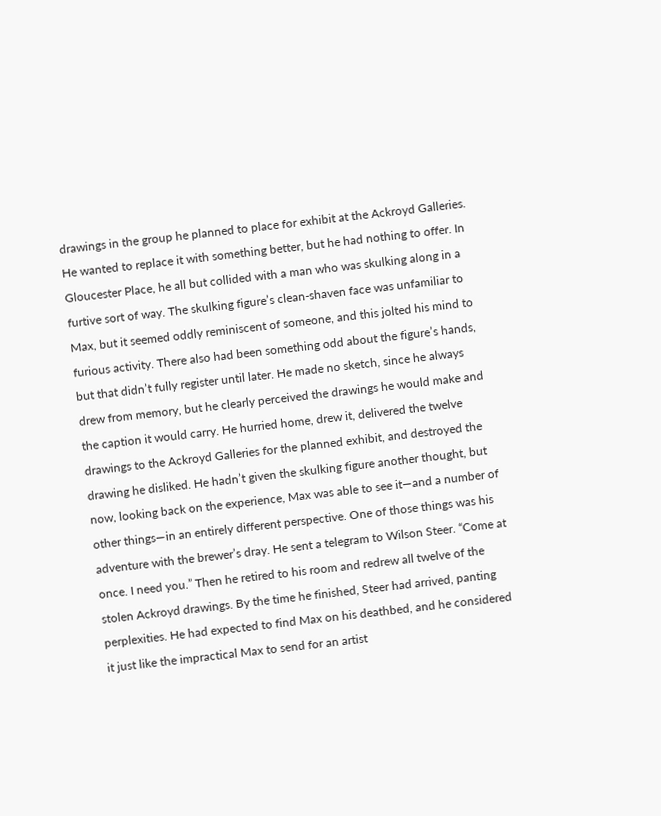drawings in the group he planned to place for exhibit at the Ackroyd Galleries. He wanted to replace it with something better, but he had nothing to offer. In Gloucester Place, he all but collided with a man who was skulking along in a furtive sort of way. The skulking figure’s clean-shaven face was unfamiliar to Max, but it seemed oddly reminiscent of someone, and this jolted his mind to furious activity. There also had been something odd about the figure’s hands, but that didn’t fully register until later. He made no sketch, since he always drew from memory, but he clearly perceived the drawings he would make and the caption it would carry. He hurried home, drew it, delivered the twelve drawings to the Ackroyd Galleries for the planned exhibit, and destroyed the drawing he disliked. He hadn’t given the skulking figure another thought, but now, looking back on the experience, Max was able to see it—and a number of other things—in an entirely different perspective. One of those things was his adventure with the brewer’s dray. He sent a telegram to Wilson Steer. “Come at once. I need you.” Then he retired to his room and redrew all twelve of the stolen Ackroyd drawings. By the time he finished, Steer had arrived, panting perplexities. He had expected to find Max on his deathbed, and he considered it just like the impractical Max to send for an artist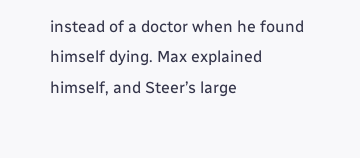instead of a doctor when he found himself dying. Max explained himself, and Steer’s large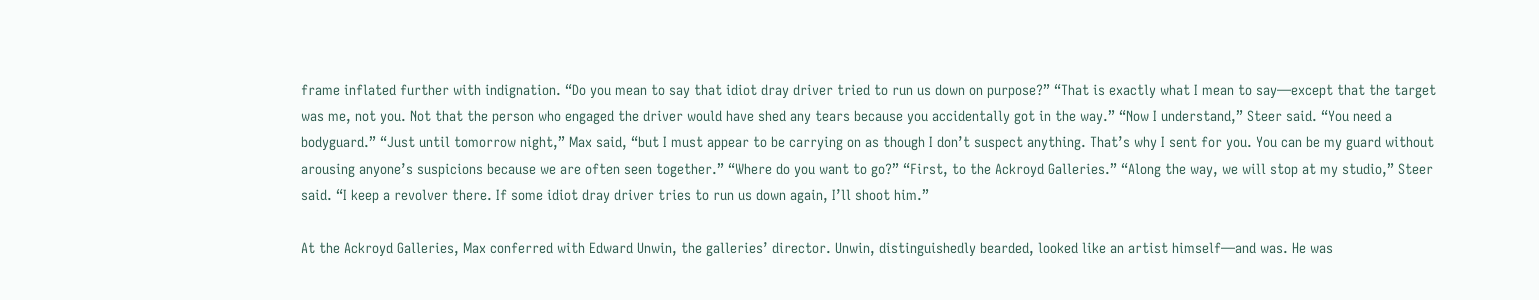frame inflated further with indignation. “Do you mean to say that idiot dray driver tried to run us down on purpose?” “That is exactly what I mean to say—except that the target was me, not you. Not that the person who engaged the driver would have shed any tears because you accidentally got in the way.” “Now I understand,” Steer said. “You need a bodyguard.” “Just until tomorrow night,” Max said, “but I must appear to be carrying on as though I don’t suspect anything. That’s why I sent for you. You can be my guard without arousing anyone’s suspicions because we are often seen together.” “Where do you want to go?” “First, to the Ackroyd Galleries.” “Along the way, we will stop at my studio,” Steer said. “I keep a revolver there. If some idiot dray driver tries to run us down again, I’ll shoot him.”

At the Ackroyd Galleries, Max conferred with Edward Unwin, the galleries’ director. Unwin, distinguishedly bearded, looked like an artist himself—and was. He was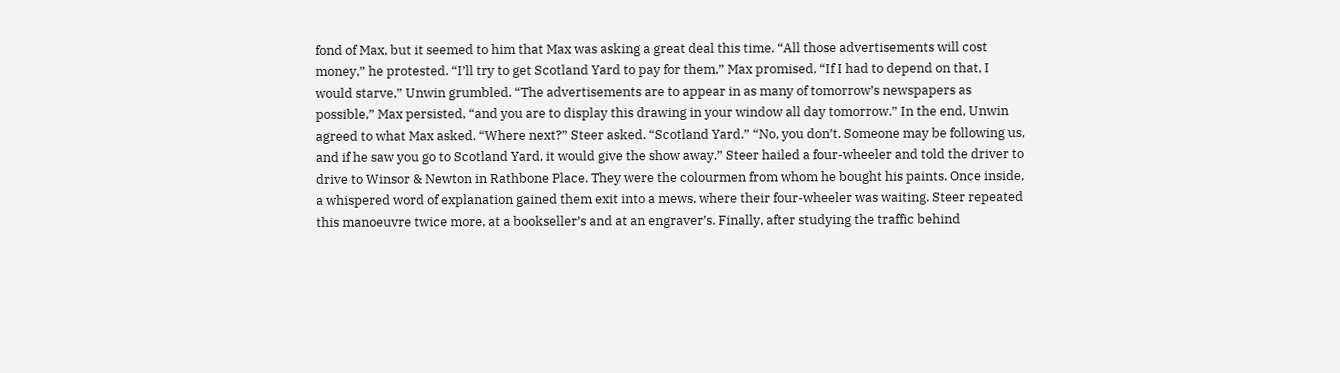fond of Max, but it seemed to him that Max was asking a great deal this time. “All those advertisements will cost money,” he protested. “I’ll try to get Scotland Yard to pay for them,” Max promised. “If I had to depend on that, I would starve,” Unwin grumbled. “The advertisements are to appear in as many of tomorrow’s newspapers as possible,” Max persisted, “and you are to display this drawing in your window all day tomorrow.” In the end, Unwin agreed to what Max asked. “Where next?” Steer asked. “Scotland Yard.” “No, you don’t. Someone may be following us, and if he saw you go to Scotland Yard, it would give the show away.” Steer hailed a four-wheeler and told the driver to drive to Winsor & Newton in Rathbone Place. They were the colourmen from whom he bought his paints. Once inside, a whispered word of explanation gained them exit into a mews, where their four-wheeler was waiting. Steer repeated this manoeuvre twice more, at a bookseller’s and at an engraver’s. Finally, after studying the traffic behind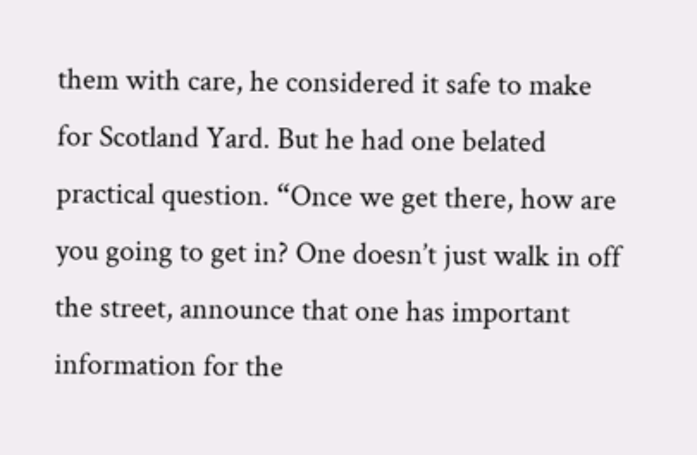them with care, he considered it safe to make for Scotland Yard. But he had one belated practical question. “Once we get there, how are you going to get in? One doesn’t just walk in off the street, announce that one has important information for the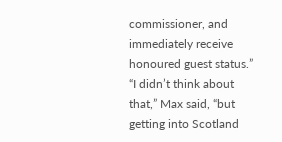commissioner, and immediately receive honoured guest status.” “I didn’t think about that,” Max said, “but getting into Scotland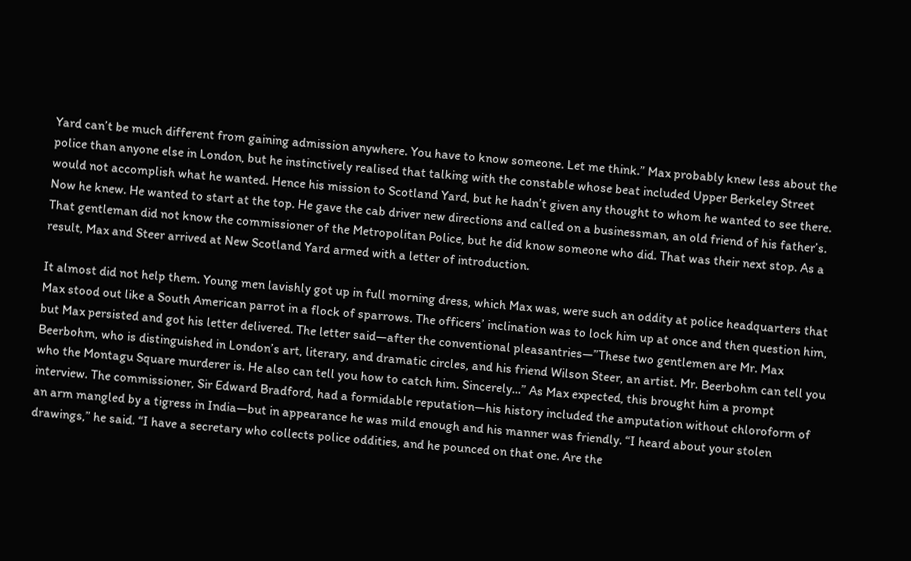Yard can’t be much different from gaining admission anywhere. You have to know someone. Let me think.” Max probably knew less about the police than anyone else in London, but he instinctively realised that talking with the constable whose beat included Upper Berkeley Street would not accomplish what he wanted. Hence his mission to Scotland Yard, but he hadn’t given any thought to whom he wanted to see there. Now he knew. He wanted to start at the top. He gave the cab driver new directions and called on a businessman, an old friend of his father’s. That gentleman did not know the commissioner of the Metropolitan Police, but he did know someone who did. That was their next stop. As a result, Max and Steer arrived at New Scotland Yard armed with a letter of introduction.

It almost did not help them. Young men lavishly got up in full morning dress, which Max was, were such an oddity at police headquarters that Max stood out like a South American parrot in a flock of sparrows. The officers’ inclination was to lock him up at once and then question him, but Max persisted and got his letter delivered. The letter said—after the conventional pleasantries—”These two gentlemen are Mr. Max Beerbohm, who is distinguished in London’s art, literary, and dramatic circles, and his friend Wilson Steer, an artist. Mr. Beerbohm can tell you who the Montagu Square murderer is. He also can tell you how to catch him. Sincerely...” As Max expected, this brought him a prompt interview. The commissioner, Sir Edward Bradford, had a formidable reputation—his history included the amputation without chloroform of an arm mangled by a tigress in India—but in appearance he was mild enough and his manner was friendly. “I heard about your stolen drawings,” he said. “I have a secretary who collects police oddities, and he pounced on that one. Are the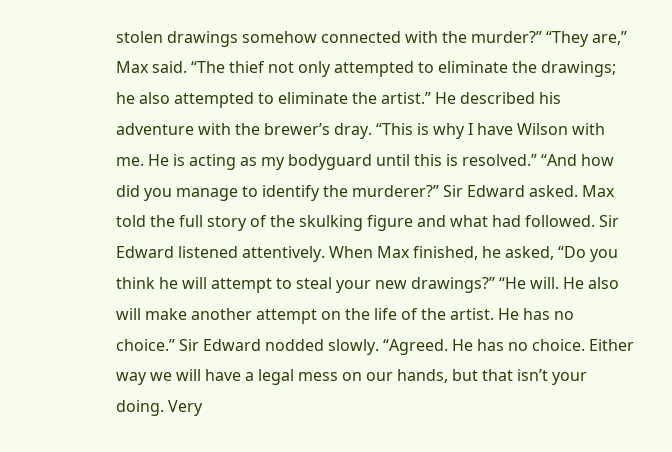stolen drawings somehow connected with the murder?” “They are,” Max said. “The thief not only attempted to eliminate the drawings; he also attempted to eliminate the artist.” He described his adventure with the brewer’s dray. “This is why I have Wilson with me. He is acting as my bodyguard until this is resolved.” “And how did you manage to identify the murderer?” Sir Edward asked. Max told the full story of the skulking figure and what had followed. Sir Edward listened attentively. When Max finished, he asked, “Do you think he will attempt to steal your new drawings?” “He will. He also will make another attempt on the life of the artist. He has no choice.” Sir Edward nodded slowly. “Agreed. He has no choice. Either way we will have a legal mess on our hands, but that isn’t your doing. Very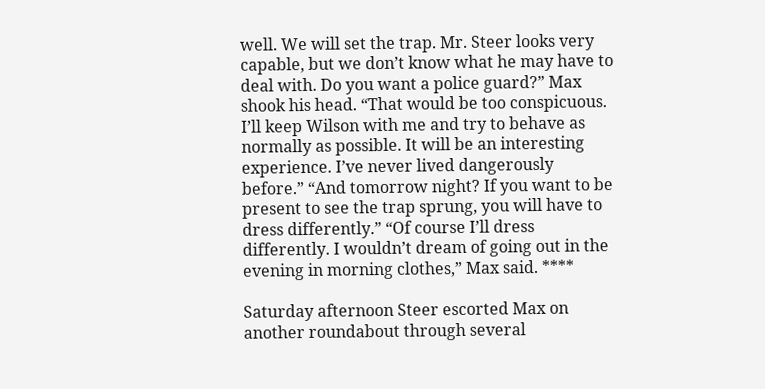well. We will set the trap. Mr. Steer looks very capable, but we don’t know what he may have to deal with. Do you want a police guard?” Max shook his head. “That would be too conspicuous. I’ll keep Wilson with me and try to behave as normally as possible. It will be an interesting experience. I’ve never lived dangerously before.” “And tomorrow night? If you want to be present to see the trap sprung, you will have to dress differently.” “Of course I’ll dress differently. I wouldn’t dream of going out in the evening in morning clothes,” Max said. ****

Saturday afternoon Steer escorted Max on another roundabout through several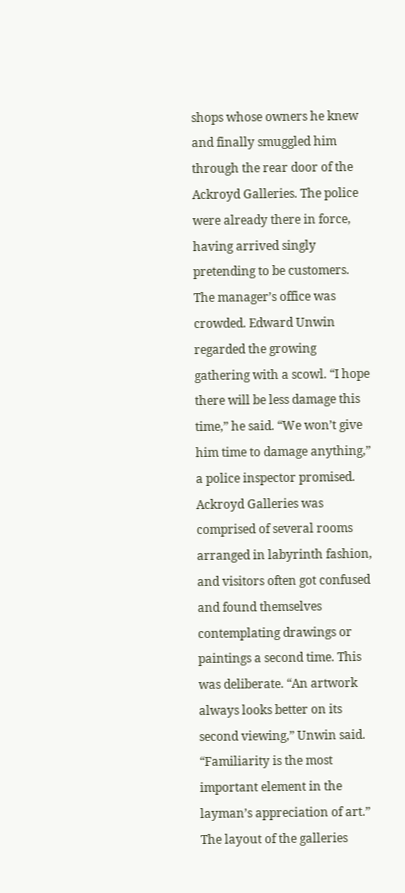shops whose owners he knew and finally smuggled him through the rear door of the Ackroyd Galleries. The police were already there in force, having arrived singly pretending to be customers. The manager’s office was crowded. Edward Unwin regarded the growing gathering with a scowl. “I hope there will be less damage this time,” he said. “We won’t give him time to damage anything,” a police inspector promised. Ackroyd Galleries was comprised of several rooms arranged in labyrinth fashion, and visitors often got confused and found themselves contemplating drawings or paintings a second time. This was deliberate. “An artwork always looks better on its second viewing,” Unwin said. “Familiarity is the most important element in the layman’s appreciation of art.” The layout of the galleries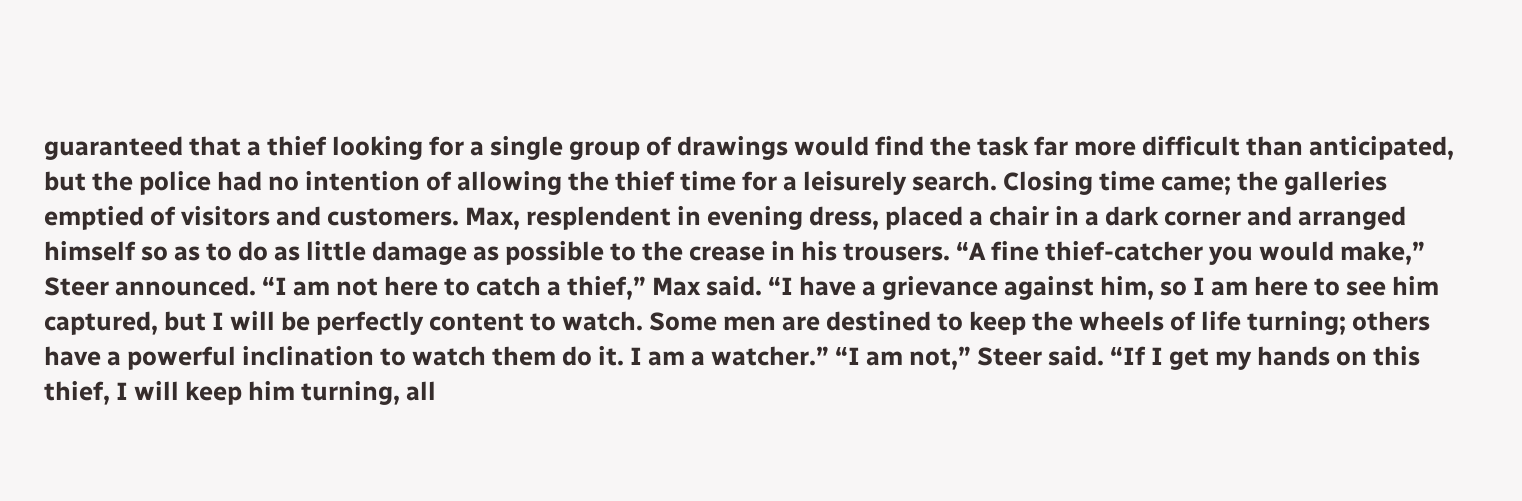guaranteed that a thief looking for a single group of drawings would find the task far more difficult than anticipated, but the police had no intention of allowing the thief time for a leisurely search. Closing time came; the galleries emptied of visitors and customers. Max, resplendent in evening dress, placed a chair in a dark corner and arranged himself so as to do as little damage as possible to the crease in his trousers. “A fine thief-catcher you would make,” Steer announced. “I am not here to catch a thief,” Max said. “I have a grievance against him, so I am here to see him captured, but I will be perfectly content to watch. Some men are destined to keep the wheels of life turning; others have a powerful inclination to watch them do it. I am a watcher.” “I am not,” Steer said. “If I get my hands on this thief, I will keep him turning, all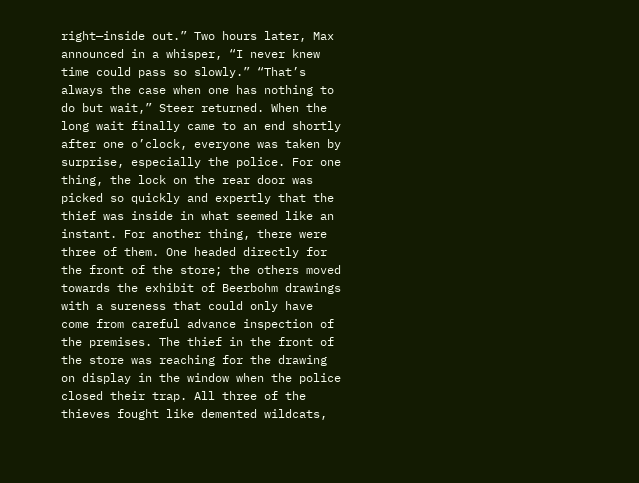right—inside out.” Two hours later, Max announced in a whisper, “I never knew time could pass so slowly.” “That’s always the case when one has nothing to do but wait,” Steer returned. When the long wait finally came to an end shortly after one o’clock, everyone was taken by surprise, especially the police. For one thing, the lock on the rear door was picked so quickly and expertly that the thief was inside in what seemed like an instant. For another thing, there were three of them. One headed directly for the front of the store; the others moved towards the exhibit of Beerbohm drawings with a sureness that could only have come from careful advance inspection of the premises. The thief in the front of the store was reaching for the drawing on display in the window when the police closed their trap. All three of the thieves fought like demented wildcats,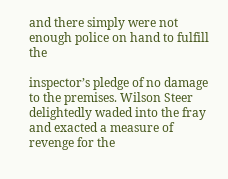and there simply were not enough police on hand to fulfill the

inspector’s pledge of no damage to the premises. Wilson Steer delightedly waded into the fray and exacted a measure of revenge for the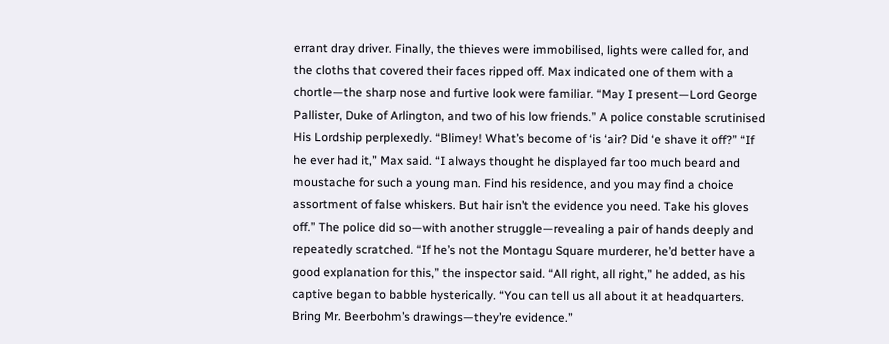errant dray driver. Finally, the thieves were immobilised, lights were called for, and the cloths that covered their faces ripped off. Max indicated one of them with a chortle—the sharp nose and furtive look were familiar. “May I present—Lord George Pallister, Duke of Arlington, and two of his low friends.” A police constable scrutinised His Lordship perplexedly. “Blimey! What’s become of ‘is ‘air? Did ‘e shave it off?” “If he ever had it,” Max said. “I always thought he displayed far too much beard and moustache for such a young man. Find his residence, and you may find a choice assortment of false whiskers. But hair isn’t the evidence you need. Take his gloves off.” The police did so—with another struggle—revealing a pair of hands deeply and repeatedly scratched. “If he’s not the Montagu Square murderer, he’d better have a good explanation for this,” the inspector said. “All right, all right,” he added, as his captive began to babble hysterically. “You can tell us all about it at headquarters. Bring Mr. Beerbohm’s drawings—they’re evidence.”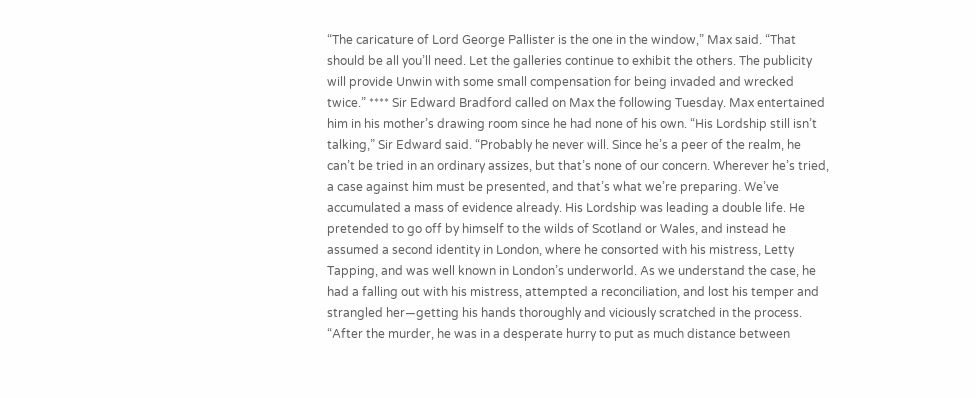“The caricature of Lord George Pallister is the one in the window,” Max said. “That should be all you’ll need. Let the galleries continue to exhibit the others. The publicity will provide Unwin with some small compensation for being invaded and wrecked twice.” **** Sir Edward Bradford called on Max the following Tuesday. Max entertained him in his mother’s drawing room since he had none of his own. “His Lordship still isn’t talking,” Sir Edward said. “Probably he never will. Since he’s a peer of the realm, he can’t be tried in an ordinary assizes, but that’s none of our concern. Wherever he’s tried, a case against him must be presented, and that’s what we’re preparing. We’ve accumulated a mass of evidence already. His Lordship was leading a double life. He pretended to go off by himself to the wilds of Scotland or Wales, and instead he assumed a second identity in London, where he consorted with his mistress, Letty Tapping, and was well known in London’s underworld. As we understand the case, he had a falling out with his mistress, attempted a reconciliation, and lost his temper and strangled her—getting his hands thoroughly and viciously scratched in the process. “After the murder, he was in a desperate hurry to put as much distance between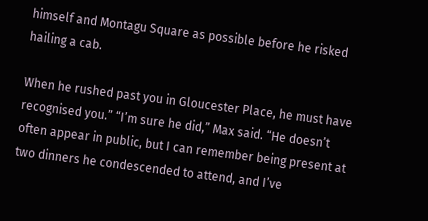himself and Montagu Square as possible before he risked hailing a cab.

When he rushed past you in Gloucester Place, he must have recognised you.” “I’m sure he did,” Max said. “He doesn’t often appear in public, but I can remember being present at two dinners he condescended to attend, and I’ve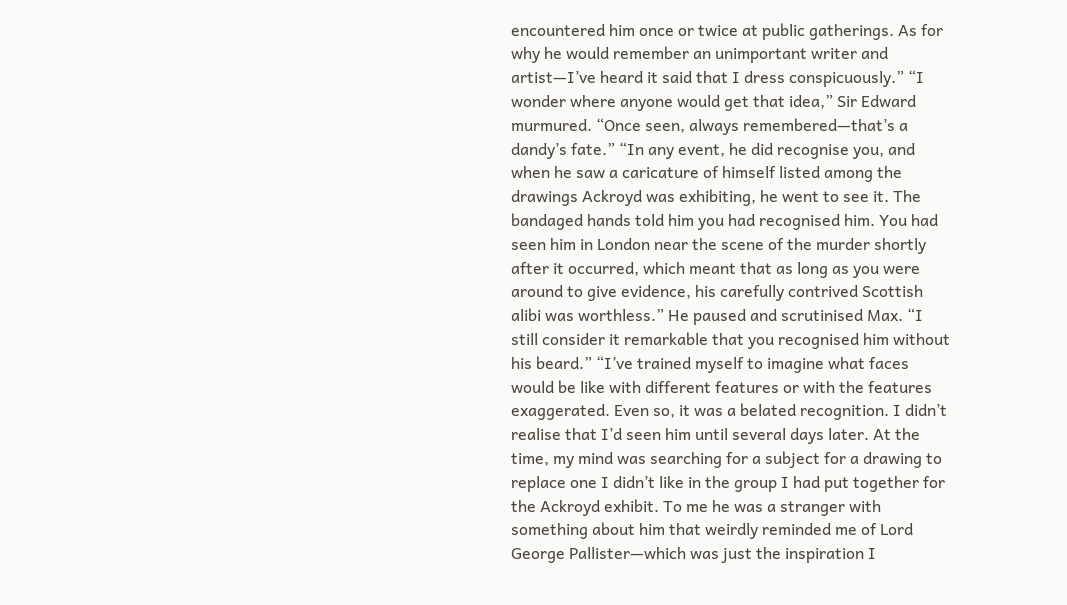encountered him once or twice at public gatherings. As for why he would remember an unimportant writer and artist—I’ve heard it said that I dress conspicuously.” “I wonder where anyone would get that idea,” Sir Edward murmured. “Once seen, always remembered—that’s a dandy’s fate.” “In any event, he did recognise you, and when he saw a caricature of himself listed among the drawings Ackroyd was exhibiting, he went to see it. The bandaged hands told him you had recognised him. You had seen him in London near the scene of the murder shortly after it occurred, which meant that as long as you were around to give evidence, his carefully contrived Scottish alibi was worthless.” He paused and scrutinised Max. “I still consider it remarkable that you recognised him without his beard.” “I’ve trained myself to imagine what faces would be like with different features or with the features exaggerated. Even so, it was a belated recognition. I didn’t realise that I’d seen him until several days later. At the time, my mind was searching for a subject for a drawing to replace one I didn’t like in the group I had put together for the Ackroyd exhibit. To me he was a stranger with something about him that weirdly reminded me of Lord George Pallister—which was just the inspiration I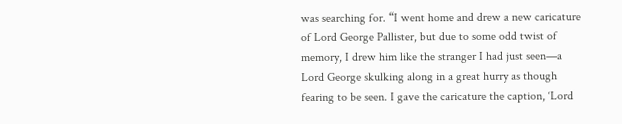was searching for. “I went home and drew a new caricature of Lord George Pallister, but due to some odd twist of memory, I drew him like the stranger I had just seen—a Lord George skulking along in a great hurry as though fearing to be seen. I gave the caricature the caption, ‘Lord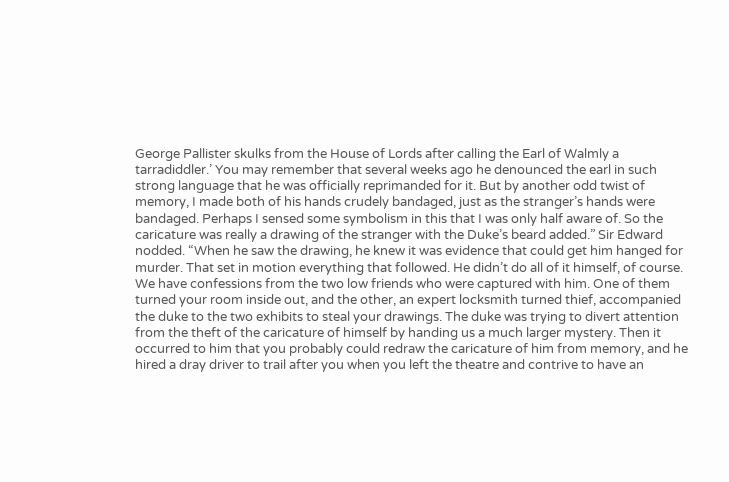George Pallister skulks from the House of Lords after calling the Earl of Walmly a tarradiddler.’ You may remember that several weeks ago he denounced the earl in such strong language that he was officially reprimanded for it. But by another odd twist of memory, I made both of his hands crudely bandaged, just as the stranger’s hands were bandaged. Perhaps I sensed some symbolism in this that I was only half aware of. So the caricature was really a drawing of the stranger with the Duke’s beard added.” Sir Edward nodded. “When he saw the drawing, he knew it was evidence that could get him hanged for murder. That set in motion everything that followed. He didn’t do all of it himself, of course. We have confessions from the two low friends who were captured with him. One of them turned your room inside out, and the other, an expert locksmith turned thief, accompanied the duke to the two exhibits to steal your drawings. The duke was trying to divert attention from the theft of the caricature of himself by handing us a much larger mystery. Then it occurred to him that you probably could redraw the caricature of him from memory, and he hired a dray driver to trail after you when you left the theatre and contrive to have an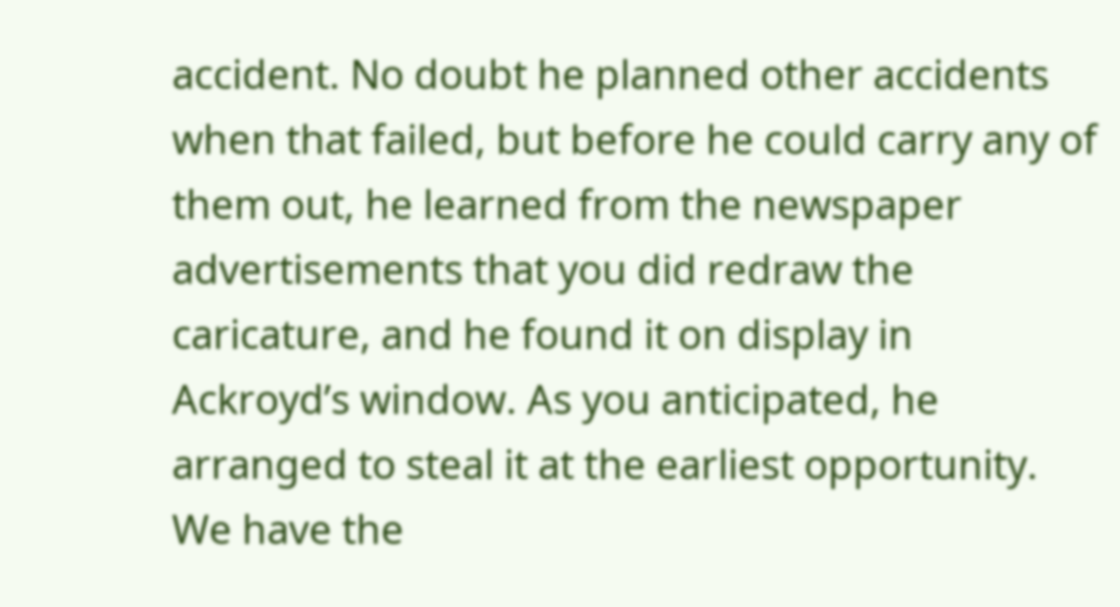accident. No doubt he planned other accidents when that failed, but before he could carry any of them out, he learned from the newspaper advertisements that you did redraw the caricature, and he found it on display in Ackroyd’s window. As you anticipated, he arranged to steal it at the earliest opportunity. We have the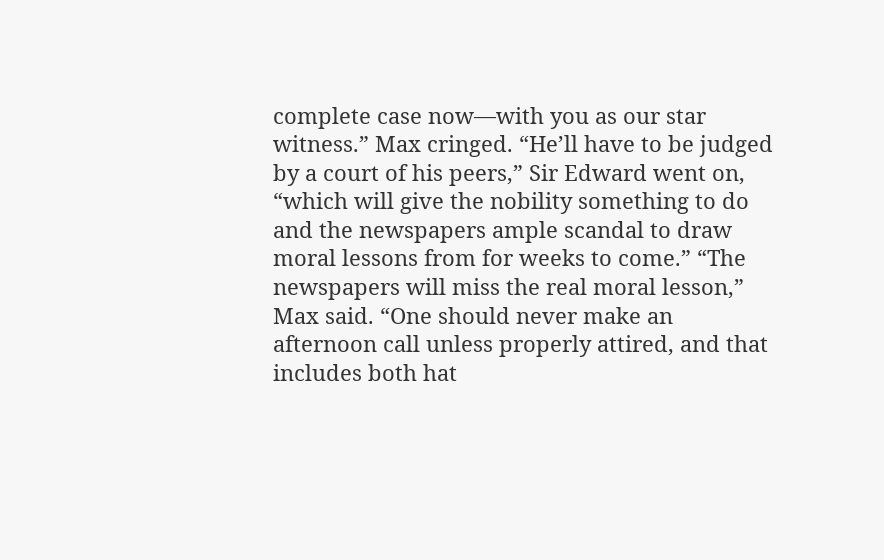complete case now—with you as our star witness.” Max cringed. “He’ll have to be judged by a court of his peers,” Sir Edward went on, “which will give the nobility something to do and the newspapers ample scandal to draw moral lessons from for weeks to come.” “The newspapers will miss the real moral lesson,” Max said. “One should never make an afternoon call unless properly attired, and that includes both hat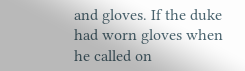and gloves. If the duke had worn gloves when he called on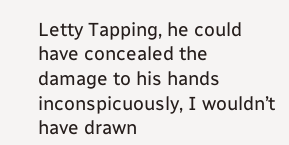Letty Tapping, he could have concealed the damage to his hands inconspicuously, I wouldn’t have drawn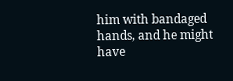him with bandaged hands, and he might have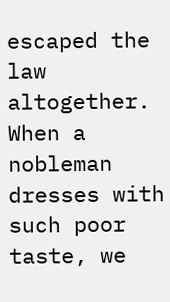escaped the law altogether. When a nobleman dresses with such poor taste, we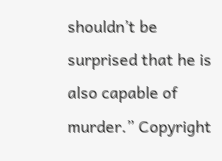shouldn’t be surprised that he is also capable of murder.” Copyright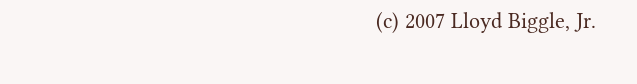(c) 2007 Lloyd Biggle, Jr.